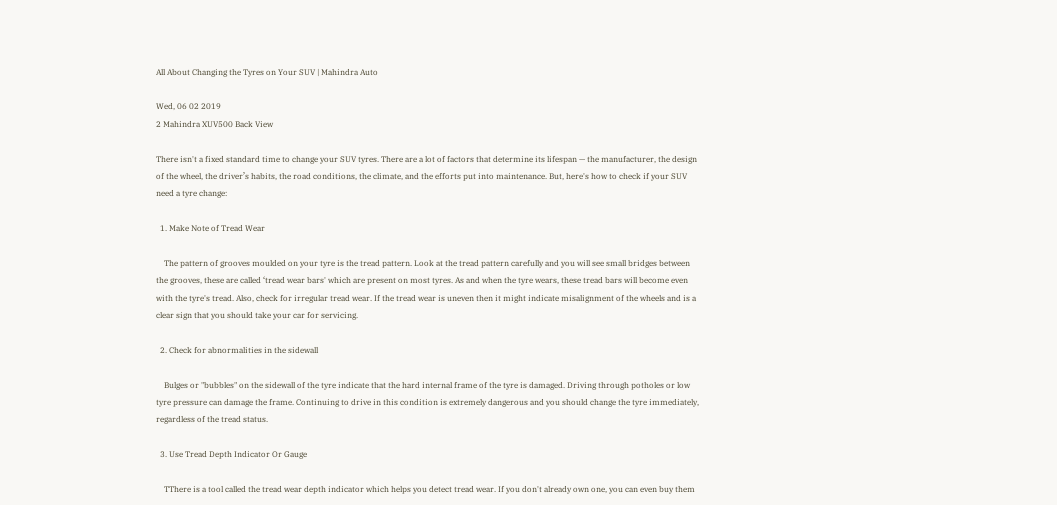All About Changing the Tyres on Your SUV | Mahindra Auto

Wed, 06 02 2019
2 Mahindra XUV500 Back View

There isn't a fixed standard time to change your SUV tyres. There are a lot of factors that determine its lifespan — the manufacturer, the design of the wheel, the driver’s habits, the road conditions, the climate, and the efforts put into maintenance. But, here's how to check if your SUV need a tyre change:

  1. Make Note of Tread Wear

    The pattern of grooves moulded on your tyre is the tread pattern. Look at the tread pattern carefully and you will see small bridges between the grooves, these are called ‘tread wear bars' which are present on most tyres. As and when the tyre wears, these tread bars will become even with the tyre's tread. Also, check for irregular tread wear. If the tread wear is uneven then it might indicate misalignment of the wheels and is a clear sign that you should take your car for servicing.

  2. Check for abnormalities in the sidewall

    Bulges or "bubbles" on the sidewall of the tyre indicate that the hard internal frame of the tyre is damaged. Driving through potholes or low tyre pressure can damage the frame. Continuing to drive in this condition is extremely dangerous and you should change the tyre immediately, regardless of the tread status.

  3. Use Tread Depth Indicator Or Gauge

    TThere is a tool called the tread wear depth indicator which helps you detect tread wear. If you don't already own one, you can even buy them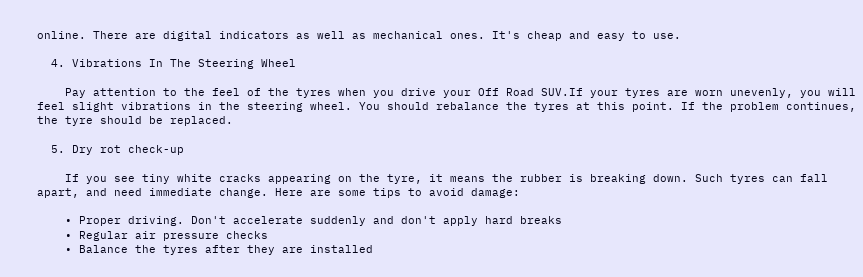online. There are digital indicators as well as mechanical ones. It's cheap and easy to use.

  4. Vibrations In The Steering Wheel

    Pay attention to the feel of the tyres when you drive your Off Road SUV.If your tyres are worn unevenly, you will feel slight vibrations in the steering wheel. You should rebalance the tyres at this point. If the problem continues, the tyre should be replaced.

  5. Dry rot check-up

    If you see tiny white cracks appearing on the tyre, it means the rubber is breaking down. Such tyres can fall apart, and need immediate change. Here are some tips to avoid damage:

    • Proper driving. Don't accelerate suddenly and don't apply hard breaks
    • Regular air pressure checks
    • Balance the tyres after they are installed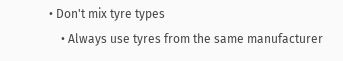• Don't mix tyre types
    • Always use tyres from the same manufacturer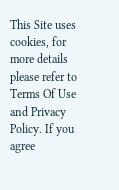This Site uses cookies, for more details please refer to Terms Of Use and Privacy Policy. If you agree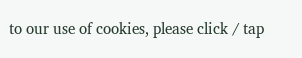to our use of cookies, please click / tap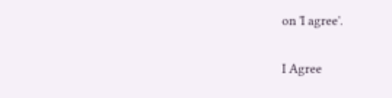on 'I agree'.

I Agree